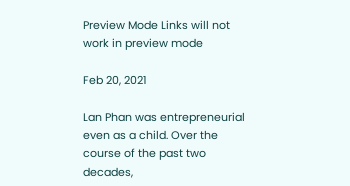Preview Mode Links will not work in preview mode

Feb 20, 2021

Lan Phan was entrepreneurial even as a child. Over the course of the past two decades,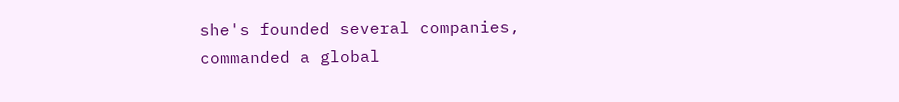she's founded several companies, commanded a global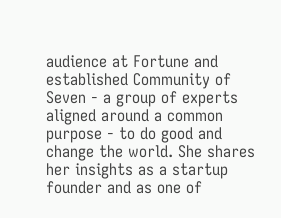audience at Fortune and established Community of Seven - a group of experts aligned around a common purpose - to do good and change the world. She shares her insights as a startup founder and as one of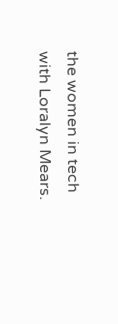the women in tech with Loralyn Mears.